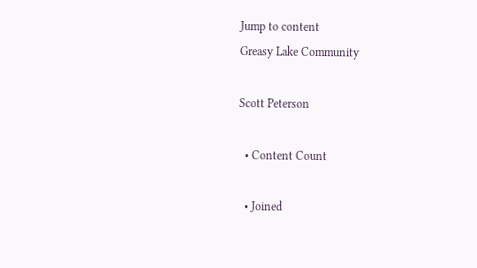Jump to content
Greasy Lake Community

Scott Peterson

  • Content Count

  • Joined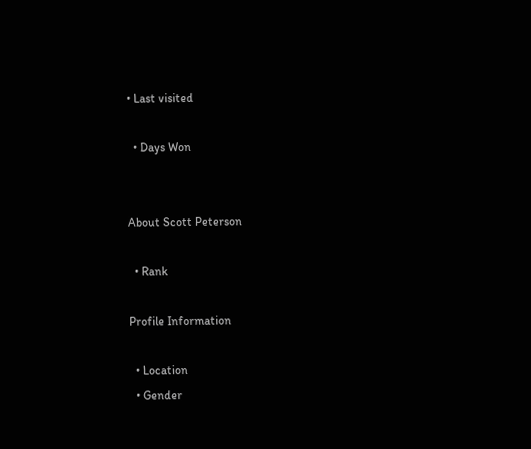• Last visited

  • Days Won


About Scott Peterson

  • Rank

Profile Information

  • Location
  • Gender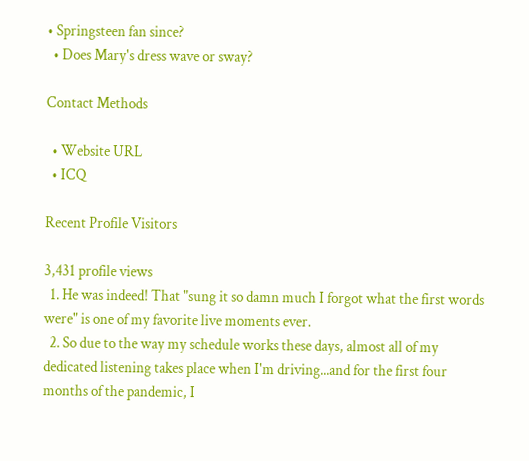• Springsteen fan since?
  • Does Mary's dress wave or sway?

Contact Methods

  • Website URL
  • ICQ

Recent Profile Visitors

3,431 profile views
  1. He was indeed! That "sung it so damn much I forgot what the first words were" is one of my favorite live moments ever.
  2. So due to the way my schedule works these days, almost all of my dedicated listening takes place when I'm driving...and for the first four months of the pandemic, I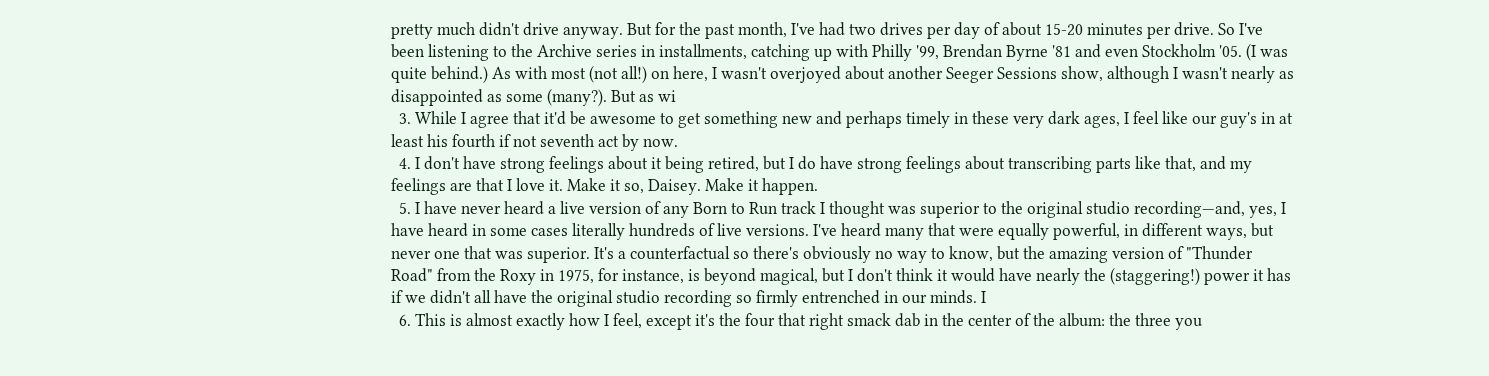pretty much didn't drive anyway. But for the past month, I've had two drives per day of about 15-20 minutes per drive. So I've been listening to the Archive series in installments, catching up with Philly '99, Brendan Byrne '81 and even Stockholm '05. (I was quite behind.) As with most (not all!) on here, I wasn't overjoyed about another Seeger Sessions show, although I wasn't nearly as disappointed as some (many?). But as wi
  3. While I agree that it'd be awesome to get something new and perhaps timely in these very dark ages, I feel like our guy's in at least his fourth if not seventh act by now.
  4. I don't have strong feelings about it being retired, but I do have strong feelings about transcribing parts like that, and my feelings are that I love it. Make it so, Daisey. Make it happen.
  5. I have never heard a live version of any Born to Run track I thought was superior to the original studio recording—and, yes, I have heard in some cases literally hundreds of live versions. I've heard many that were equally powerful, in different ways, but never one that was superior. It's a counterfactual so there's obviously no way to know, but the amazing version of "Thunder Road" from the Roxy in 1975, for instance, is beyond magical, but I don't think it would have nearly the (staggering!) power it has if we didn't all have the original studio recording so firmly entrenched in our minds. I
  6. This is almost exactly how I feel, except it's the four that right smack dab in the center of the album: the three you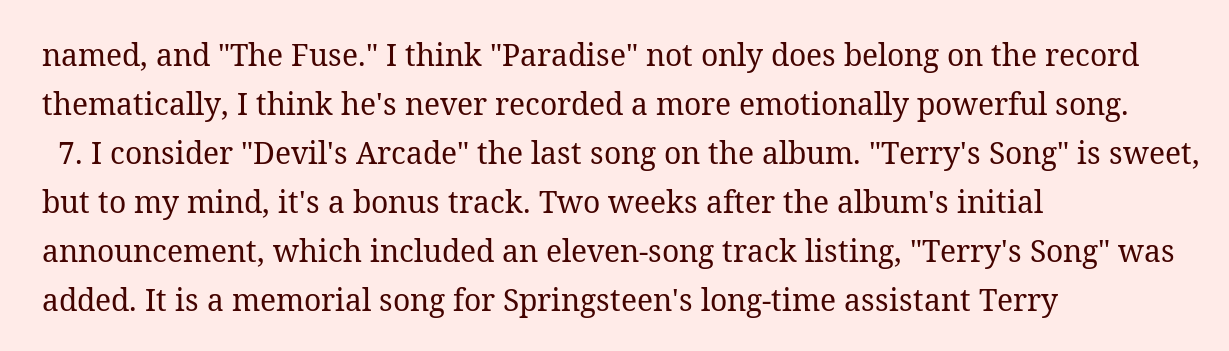named, and "The Fuse." I think "Paradise" not only does belong on the record thematically, I think he's never recorded a more emotionally powerful song.
  7. I consider "Devil's Arcade" the last song on the album. "Terry's Song" is sweet, but to my mind, it's a bonus track. Two weeks after the album's initial announcement, which included an eleven-song track listing, "Terry's Song" was added. It is a memorial song for Springsteen's long-time assistant Terry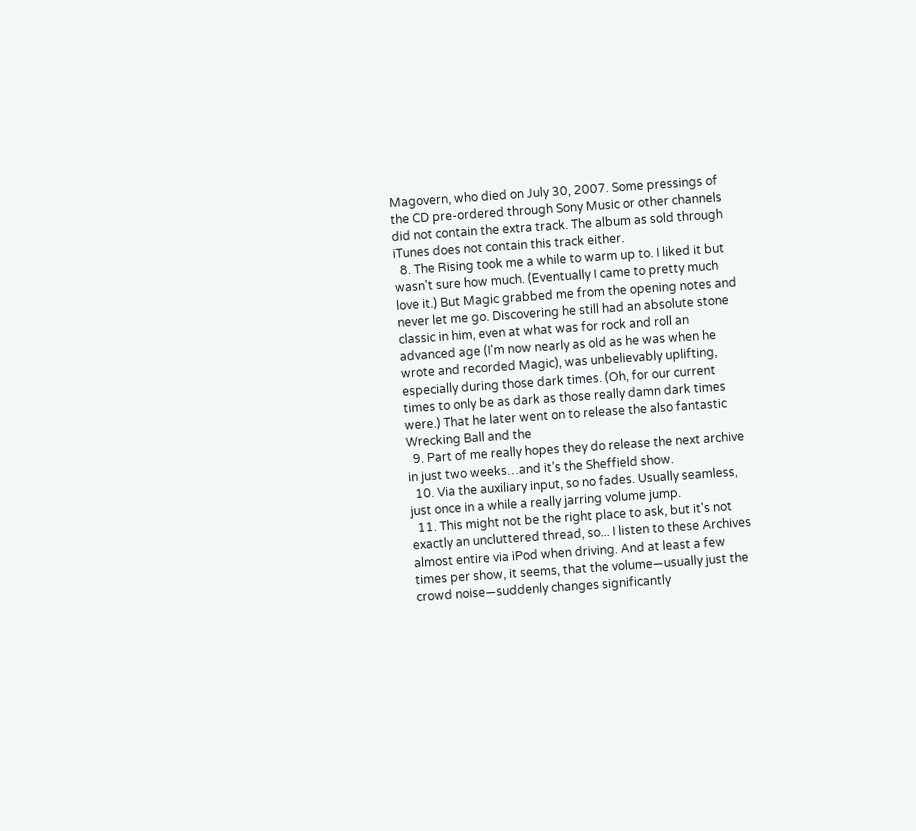Magovern, who died on July 30, 2007. Some pressings of the CD pre-ordered through Sony Music or other channels did not contain the extra track. The album as sold through iTunes does not contain this track either.
  8. The Rising took me a while to warm up to. I liked it but wasn't sure how much. (Eventually I came to pretty much love it.) But Magic grabbed me from the opening notes and never let me go. Discovering he still had an absolute stone classic in him, even at what was for rock and roll an advanced age (I'm now nearly as old as he was when he wrote and recorded Magic), was unbelievably uplifting, especially during those dark times. (Oh, for our current times to only be as dark as those really damn dark times were.) That he later went on to release the also fantastic Wrecking Ball and the
  9. Part of me really hopes they do release the next archive in just two weeks…and it’s the Sheffield show.
  10. Via the auxiliary input, so no fades. Usually seamless, just once in a while a really jarring volume jump.
  11. This might not be the right place to ask, but it's not exactly an uncluttered thread, so... I listen to these Archives almost entire via iPod when driving. And at least a few times per show, it seems, that the volume—usually just the crowd noise—suddenly changes significantly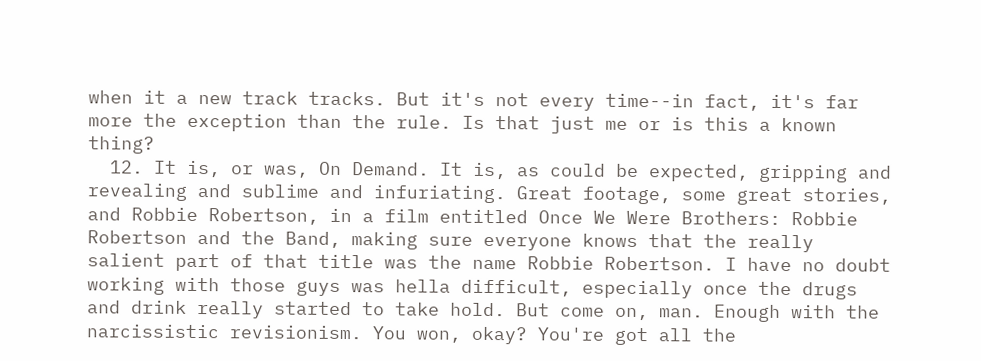when it a new track tracks. But it's not every time--in fact, it's far more the exception than the rule. Is that just me or is this a known thing?
  12. It is, or was, On Demand. It is, as could be expected, gripping and revealing and sublime and infuriating. Great footage, some great stories, and Robbie Robertson, in a film entitled Once We Were Brothers: Robbie Robertson and the Band, making sure everyone knows that the really salient part of that title was the name Robbie Robertson. I have no doubt working with those guys was hella difficult, especially once the drugs and drink really started to take hold. But come on, man. Enough with the narcissistic revisionism. You won, okay? You're got all the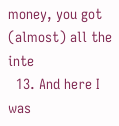money, you got (almost) all the inte
  13. And here I was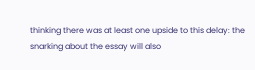thinking there was at least one upside to this delay: the snarking about the essay will also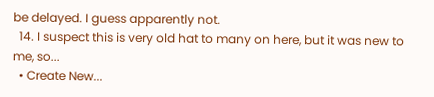be delayed. I guess apparently not.
  14. I suspect this is very old hat to many on here, but it was new to me, so...
  • Create New...